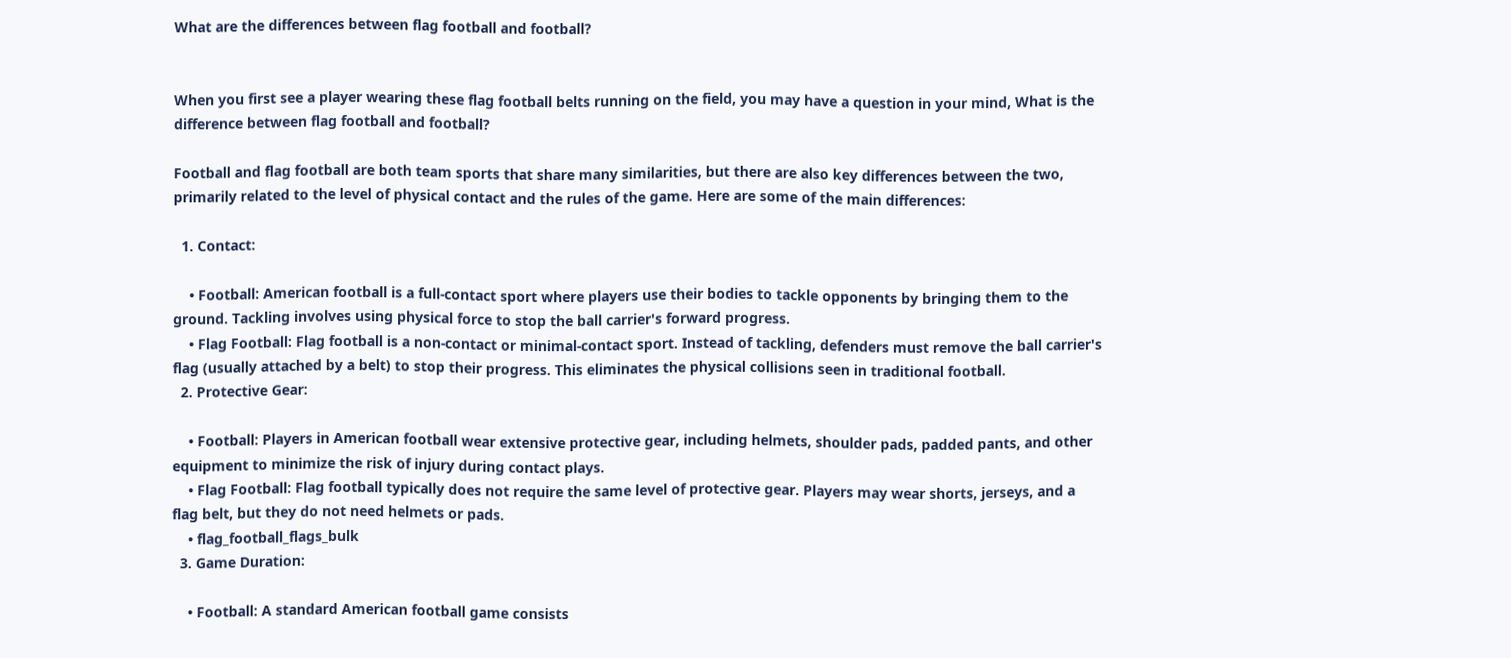What are the differences between flag football and football?


When you first see a player wearing these flag football belts running on the field, you may have a question in your mind, What is the difference between flag football and football?

Football and flag football are both team sports that share many similarities, but there are also key differences between the two, primarily related to the level of physical contact and the rules of the game. Here are some of the main differences:

  1. Contact:

    • Football: American football is a full-contact sport where players use their bodies to tackle opponents by bringing them to the ground. Tackling involves using physical force to stop the ball carrier's forward progress.
    • Flag Football: Flag football is a non-contact or minimal-contact sport. Instead of tackling, defenders must remove the ball carrier's flag (usually attached by a belt) to stop their progress. This eliminates the physical collisions seen in traditional football.
  2. Protective Gear:

    • Football: Players in American football wear extensive protective gear, including helmets, shoulder pads, padded pants, and other equipment to minimize the risk of injury during contact plays.
    • Flag Football: Flag football typically does not require the same level of protective gear. Players may wear shorts, jerseys, and a flag belt, but they do not need helmets or pads.
    • flag_football_flags_bulk
  3. Game Duration:

    • Football: A standard American football game consists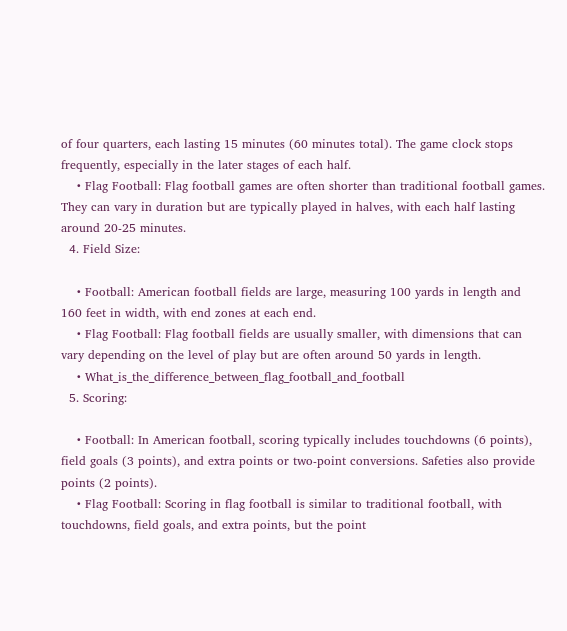of four quarters, each lasting 15 minutes (60 minutes total). The game clock stops frequently, especially in the later stages of each half.
    • Flag Football: Flag football games are often shorter than traditional football games. They can vary in duration but are typically played in halves, with each half lasting around 20-25 minutes.
  4. Field Size:

    • Football: American football fields are large, measuring 100 yards in length and 160 feet in width, with end zones at each end.
    • Flag Football: Flag football fields are usually smaller, with dimensions that can vary depending on the level of play but are often around 50 yards in length.
    • What_is_the_difference_between_flag_football_and_football
  5. Scoring:

    • Football: In American football, scoring typically includes touchdowns (6 points), field goals (3 points), and extra points or two-point conversions. Safeties also provide points (2 points).
    • Flag Football: Scoring in flag football is similar to traditional football, with touchdowns, field goals, and extra points, but the point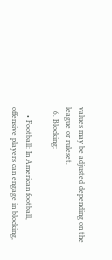values may be adjusted depending on the league or ruleset.
  6. Blocking:

    • Football: In American football, offensive players can engage in blocking,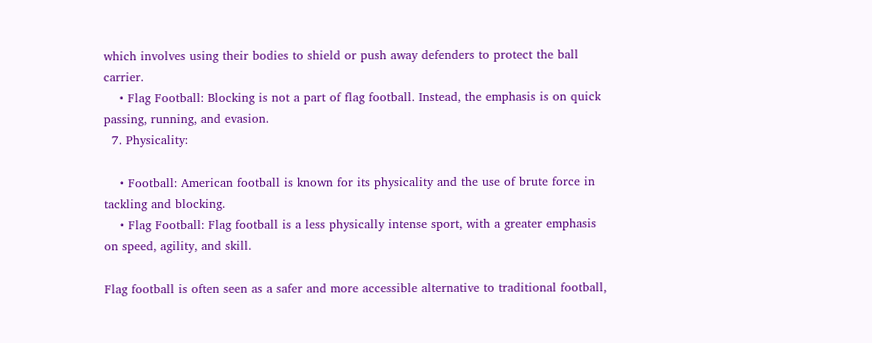which involves using their bodies to shield or push away defenders to protect the ball carrier.
    • Flag Football: Blocking is not a part of flag football. Instead, the emphasis is on quick passing, running, and evasion.
  7. Physicality:

    • Football: American football is known for its physicality and the use of brute force in tackling and blocking.
    • Flag Football: Flag football is a less physically intense sport, with a greater emphasis on speed, agility, and skill.

Flag football is often seen as a safer and more accessible alternative to traditional football,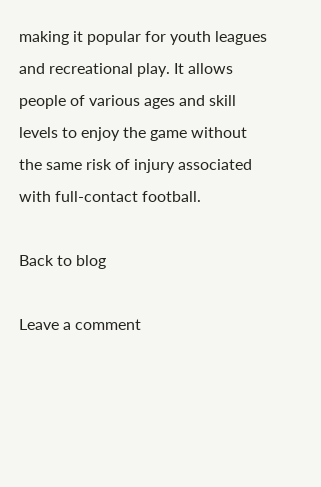making it popular for youth leagues and recreational play. It allows people of various ages and skill levels to enjoy the game without the same risk of injury associated with full-contact football.

Back to blog

Leave a comment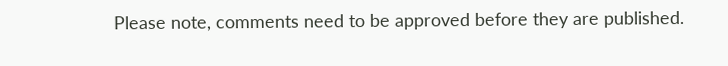Please note, comments need to be approved before they are published.